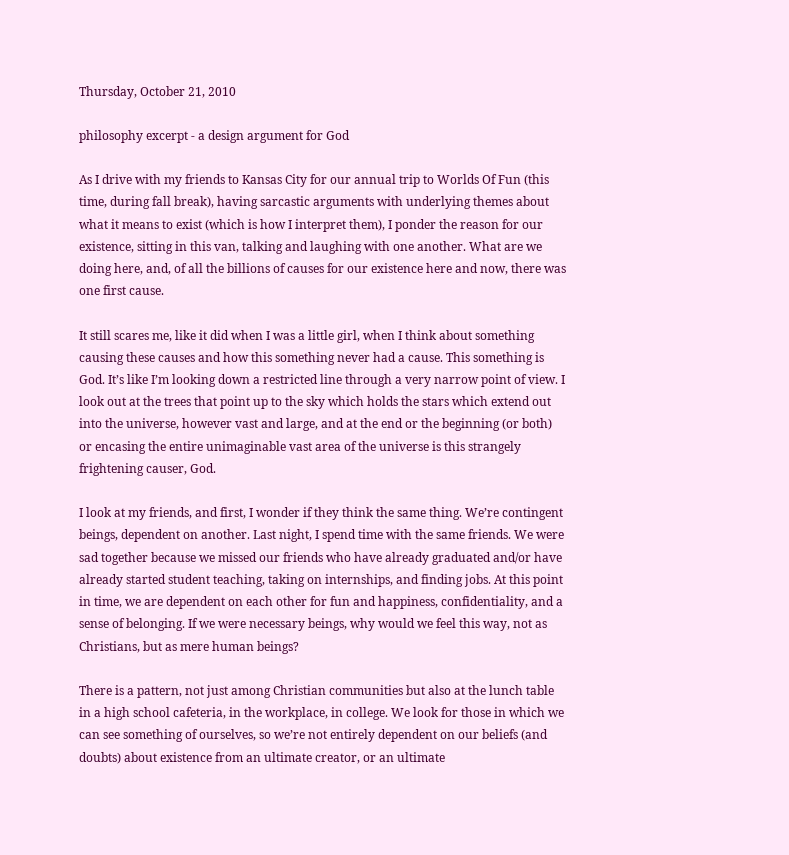Thursday, October 21, 2010

philosophy excerpt - a design argument for God

As I drive with my friends to Kansas City for our annual trip to Worlds Of Fun (this time, during fall break), having sarcastic arguments with underlying themes about what it means to exist (which is how I interpret them), I ponder the reason for our existence, sitting in this van, talking and laughing with one another. What are we doing here, and, of all the billions of causes for our existence here and now, there was one first cause.

It still scares me, like it did when I was a little girl, when I think about something causing these causes and how this something never had a cause. This something is God. It’s like I’m looking down a restricted line through a very narrow point of view. I look out at the trees that point up to the sky which holds the stars which extend out into the universe, however vast and large, and at the end or the beginning (or both) or encasing the entire unimaginable vast area of the universe is this strangely frightening causer, God.

I look at my friends, and first, I wonder if they think the same thing. We’re contingent beings, dependent on another. Last night, I spend time with the same friends. We were sad together because we missed our friends who have already graduated and/or have already started student teaching, taking on internships, and finding jobs. At this point in time, we are dependent on each other for fun and happiness, confidentiality, and a sense of belonging. If we were necessary beings, why would we feel this way, not as Christians, but as mere human beings?

There is a pattern, not just among Christian communities but also at the lunch table in a high school cafeteria, in the workplace, in college. We look for those in which we can see something of ourselves, so we’re not entirely dependent on our beliefs (and doubts) about existence from an ultimate creator, or an ultimate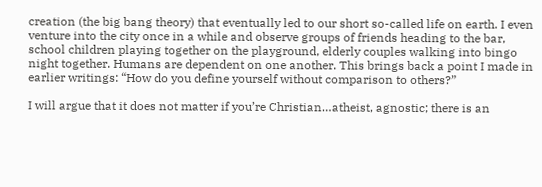creation (the big bang theory) that eventually led to our short so-called life on earth. I even venture into the city once in a while and observe groups of friends heading to the bar, school children playing together on the playground, elderly couples walking into bingo night together. Humans are dependent on one another. This brings back a point I made in earlier writings: “How do you define yourself without comparison to others?”

I will argue that it does not matter if you’re Christian…atheist, agnostic; there is an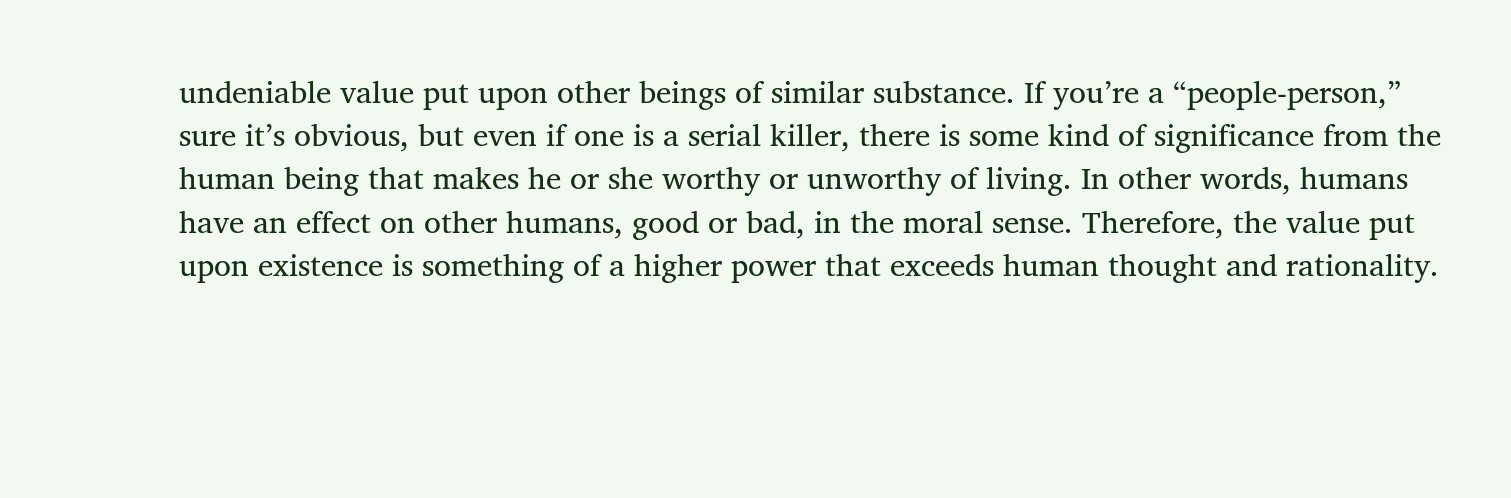undeniable value put upon other beings of similar substance. If you’re a “people-person,” sure it’s obvious, but even if one is a serial killer, there is some kind of significance from the human being that makes he or she worthy or unworthy of living. In other words, humans have an effect on other humans, good or bad, in the moral sense. Therefore, the value put upon existence is something of a higher power that exceeds human thought and rationality.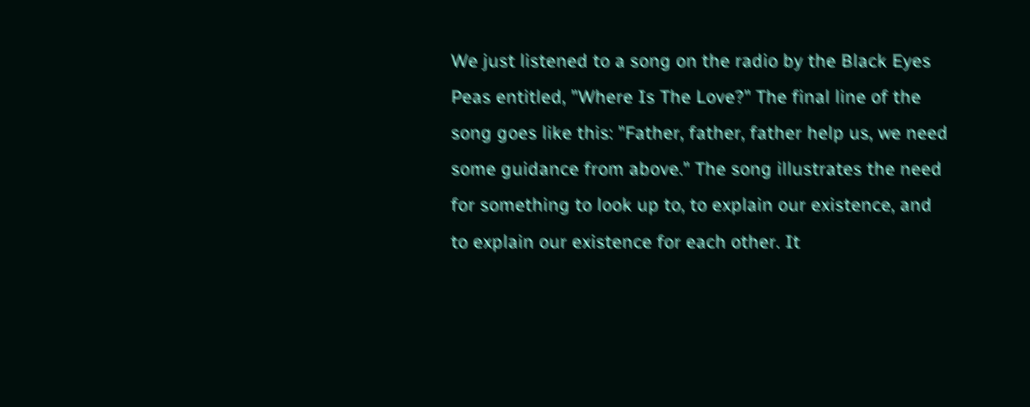We just listened to a song on the radio by the Black Eyes Peas entitled, "Where Is The Love?" The final line of the song goes like this: "Father, father, father help us, we need some guidance from above." The song illustrates the need for something to look up to, to explain our existence, and to explain our existence for each other. It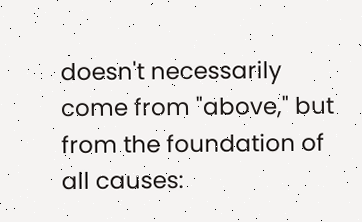doesn't necessarily come from "above," but from the foundation of all causes: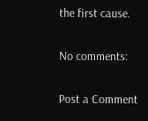the first cause.

No comments:

Post a Comment